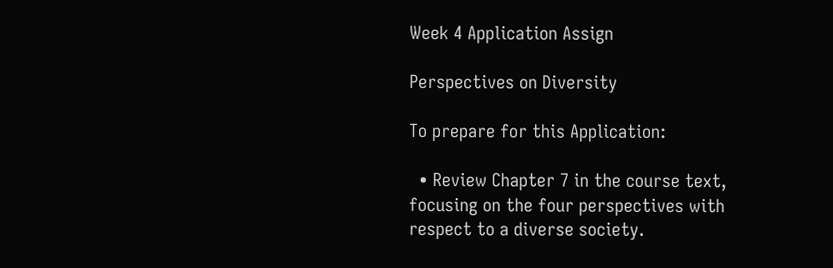Week 4 Application Assign

Perspectives on Diversity

To prepare for this Application:

  • Review Chapter 7 in the course text, focusing on the four perspectives with respect to a diverse society.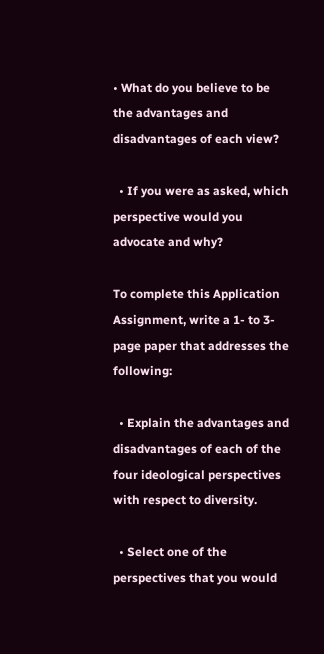• What do you believe to be the advantages and disadvantages of each view?

  • If you were as asked, which perspective would you advocate and why?

To complete this Application Assignment, write a 1- to 3-page paper that addresses the following:

  • Explain the advantages and disadvantages of each of the four ideological perspectives with respect to diversity.

  • Select one of the perspectives that you would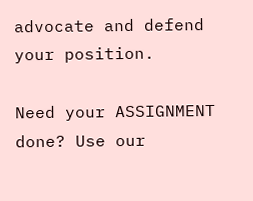advocate and defend your position.

Need your ASSIGNMENT done? Use our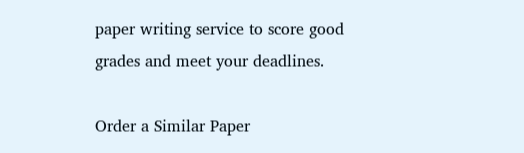paper writing service to score good grades and meet your deadlines.

Order a Similar Paper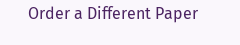Order a Different Paper